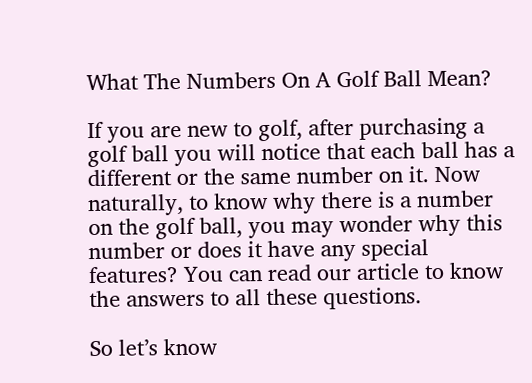What The Numbers On A Golf Ball Mean?

If you are new to golf, after purchasing a golf ball you will notice that each ball has a different or the same number on it. Now naturally, to know why there is a number on the golf ball, you may wonder why this number or does it have any special features? You can read our article to know the answers to all these questions.

So let’s know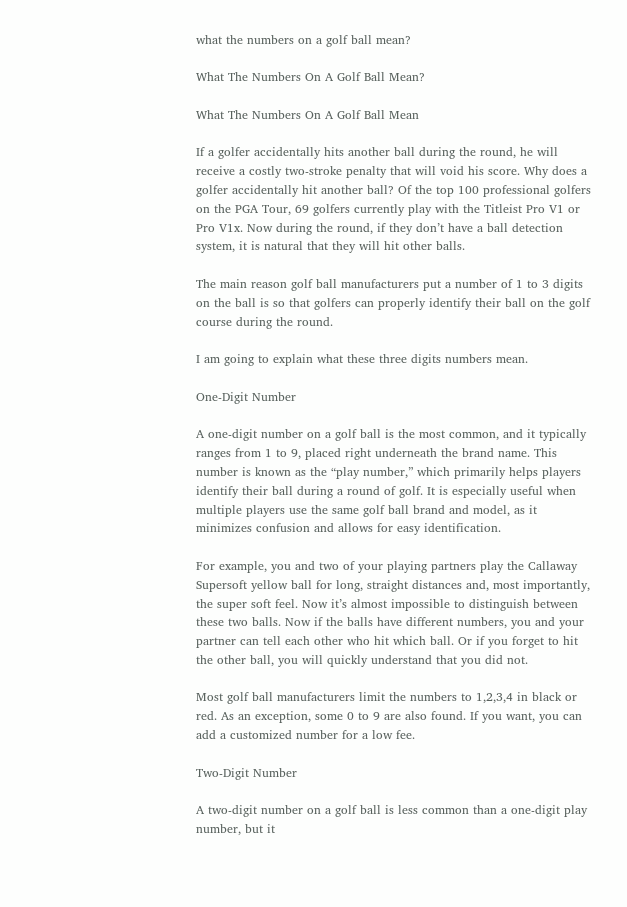what the numbers on a golf ball mean?

What The Numbers On A Golf Ball Mean?

What The Numbers On A Golf Ball Mean

If a golfer accidentally hits another ball during the round, he will receive a costly two-stroke penalty that will void his score. Why does a golfer accidentally hit another ball? Of the top 100 professional golfers on the PGA Tour, 69 golfers currently play with the Titleist Pro V1 or Pro V1x. Now during the round, if they don’t have a ball detection system, it is natural that they will hit other balls.

The main reason golf ball manufacturers put a number of 1 to 3 digits on the ball is so that golfers can properly identify their ball on the golf course during the round.

I am going to explain what these three digits numbers mean.

One-Digit Number

A one-digit number on a golf ball is the most common, and it typically ranges from 1 to 9, placed right underneath the brand name. This number is known as the “play number,” which primarily helps players identify their ball during a round of golf. It is especially useful when multiple players use the same golf ball brand and model, as it minimizes confusion and allows for easy identification.

For example, you and two of your playing partners play the Callaway Supersoft yellow ball for long, straight distances and, most importantly, the super soft feel. Now it’s almost impossible to distinguish between these two balls. Now if the balls have different numbers, you and your partner can tell each other who hit which ball. Or if you forget to hit the other ball, you will quickly understand that you did not.

Most golf ball manufacturers limit the numbers to 1,2,3,4 in black or red. As an exception, some 0 to 9 are also found. If you want, you can add a customized number for a low fee.

Two-Digit Number

A two-digit number on a golf ball is less common than a one-digit play number, but it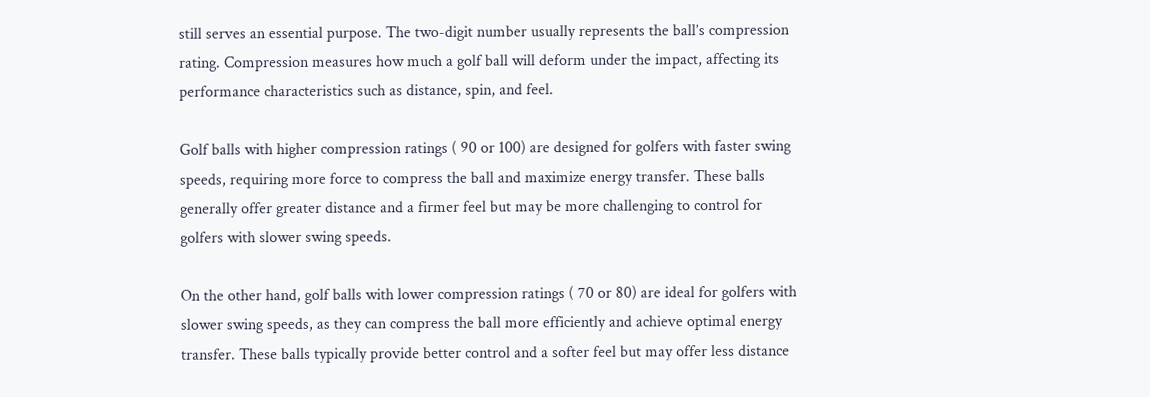still serves an essential purpose. The two-digit number usually represents the ball’s compression rating. Compression measures how much a golf ball will deform under the impact, affecting its performance characteristics such as distance, spin, and feel.

Golf balls with higher compression ratings ( 90 or 100) are designed for golfers with faster swing speeds, requiring more force to compress the ball and maximize energy transfer. These balls generally offer greater distance and a firmer feel but may be more challenging to control for golfers with slower swing speeds.

On the other hand, golf balls with lower compression ratings ( 70 or 80) are ideal for golfers with slower swing speeds, as they can compress the ball more efficiently and achieve optimal energy transfer. These balls typically provide better control and a softer feel but may offer less distance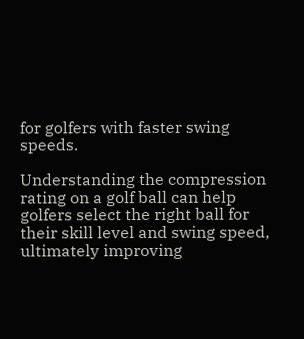for golfers with faster swing speeds.

Understanding the compression rating on a golf ball can help golfers select the right ball for their skill level and swing speed, ultimately improving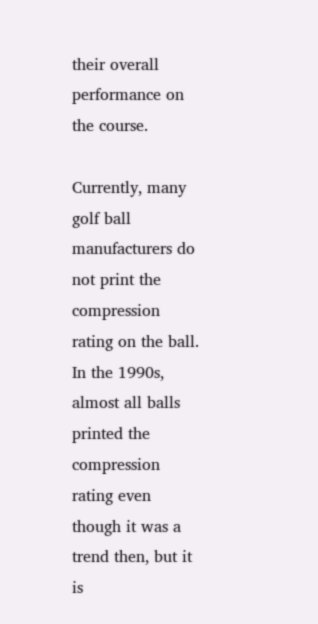their overall performance on the course.

Currently, many golf ball manufacturers do not print the compression rating on the ball. In the 1990s, almost all balls printed the compression rating even though it was a trend then, but it is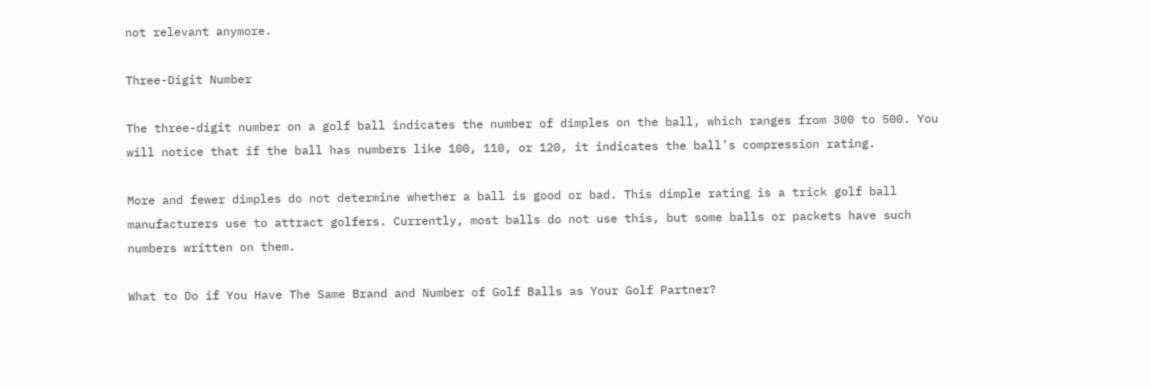not relevant anymore.

Three-Digit Number

The three-digit number on a golf ball indicates the number of dimples on the ball, which ranges from 300 to 500. You will notice that if the ball has numbers like 100, 110, or 120, it indicates the ball’s compression rating.

More and fewer dimples do not determine whether a ball is good or bad. This dimple rating is a trick golf ball manufacturers use to attract golfers. Currently, most balls do not use this, but some balls or packets have such numbers written on them.

What to Do if You Have The Same Brand and Number of Golf Balls as Your Golf Partner?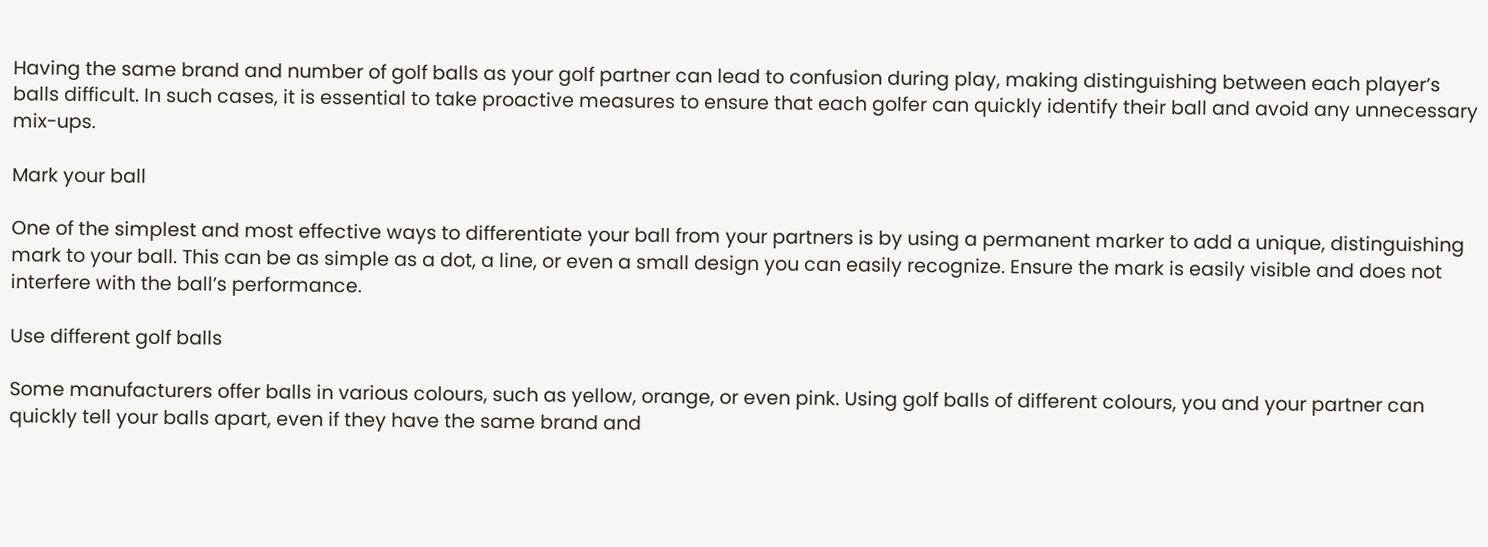Having the same brand and number of golf balls as your golf partner can lead to confusion during play, making distinguishing between each player’s balls difficult. In such cases, it is essential to take proactive measures to ensure that each golfer can quickly identify their ball and avoid any unnecessary mix-ups.

Mark your ball

One of the simplest and most effective ways to differentiate your ball from your partners is by using a permanent marker to add a unique, distinguishing mark to your ball. This can be as simple as a dot, a line, or even a small design you can easily recognize. Ensure the mark is easily visible and does not interfere with the ball’s performance.

Use different golf balls

Some manufacturers offer balls in various colours, such as yellow, orange, or even pink. Using golf balls of different colours, you and your partner can quickly tell your balls apart, even if they have the same brand and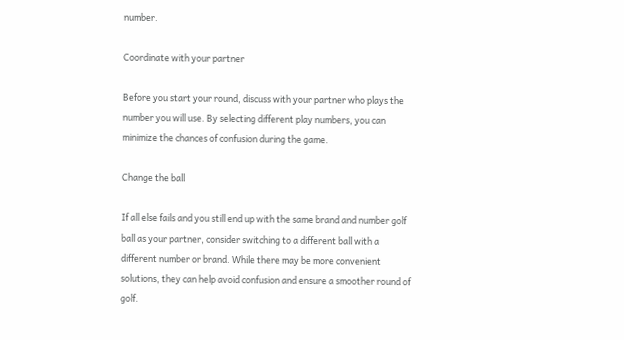number.

Coordinate with your partner

Before you start your round, discuss with your partner who plays the number you will use. By selecting different play numbers, you can minimize the chances of confusion during the game.

Change the ball

If all else fails and you still end up with the same brand and number golf ball as your partner, consider switching to a different ball with a different number or brand. While there may be more convenient solutions, they can help avoid confusion and ensure a smoother round of golf.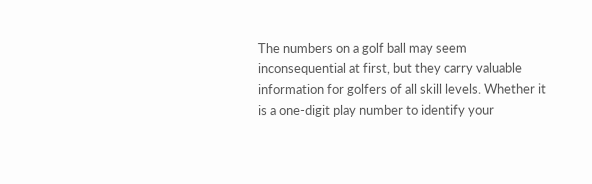The numbers on a golf ball may seem inconsequential at first, but they carry valuable information for golfers of all skill levels. Whether it is a one-digit play number to identify your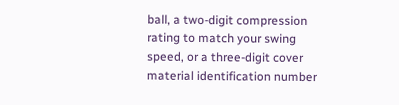ball, a two-digit compression rating to match your swing speed, or a three-digit cover material identification number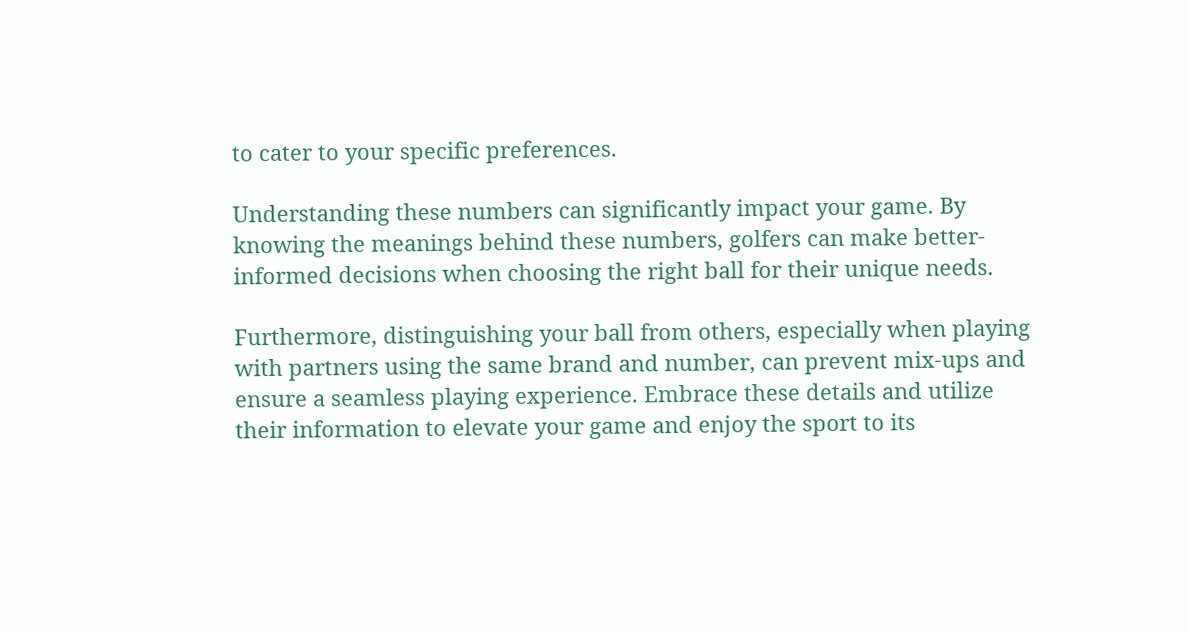to cater to your specific preferences.

Understanding these numbers can significantly impact your game. By knowing the meanings behind these numbers, golfers can make better-informed decisions when choosing the right ball for their unique needs.

Furthermore, distinguishing your ball from others, especially when playing with partners using the same brand and number, can prevent mix-ups and ensure a seamless playing experience. Embrace these details and utilize their information to elevate your game and enjoy the sport to its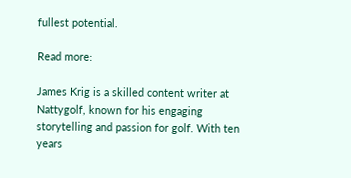fullest potential.

Read more:

James Krig is a skilled content writer at Nattygolf, known for his engaging storytelling and passion for golf. With ten years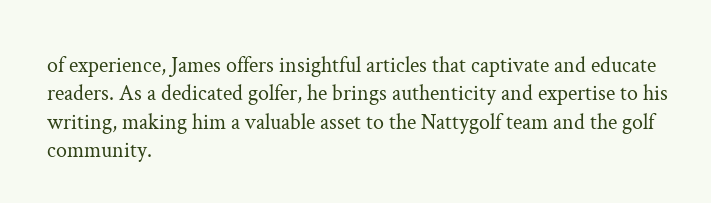of experience, James offers insightful articles that captivate and educate readers. As a dedicated golfer, he brings authenticity and expertise to his writing, making him a valuable asset to the Nattygolf team and the golf community.